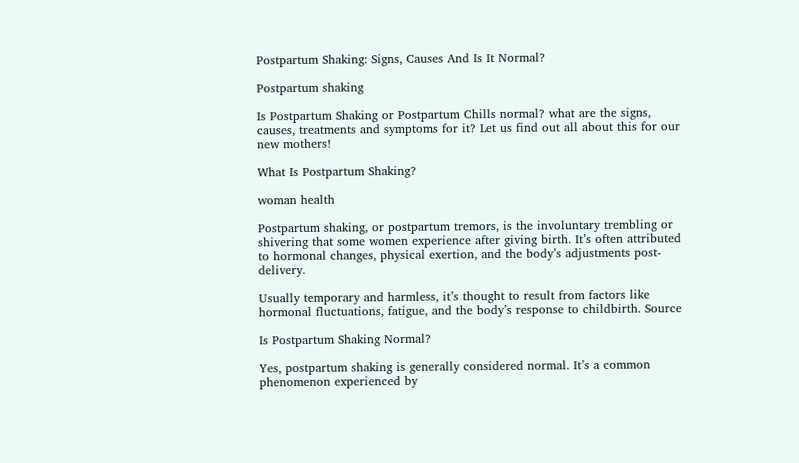Postpartum Shaking: Signs, Causes And Is It Normal?

Postpartum shaking

Is Postpartum Shaking or Postpartum Chills normal? what are the signs, causes, treatments and symptoms for it? Let us find out all about this for our new mothers!

What Is Postpartum Shaking?

woman health

Postpartum shaking, or postpartum tremors, is the involuntary trembling or shivering that some women experience after giving birth. It’s often attributed to hormonal changes, physical exertion, and the body’s adjustments post-delivery.

Usually temporary and harmless, it’s thought to result from factors like hormonal fluctuations, fatigue, and the body’s response to childbirth. Source

Is Postpartum Shaking Normal?

Yes, postpartum shaking is generally considered normal. It’s a common phenomenon experienced by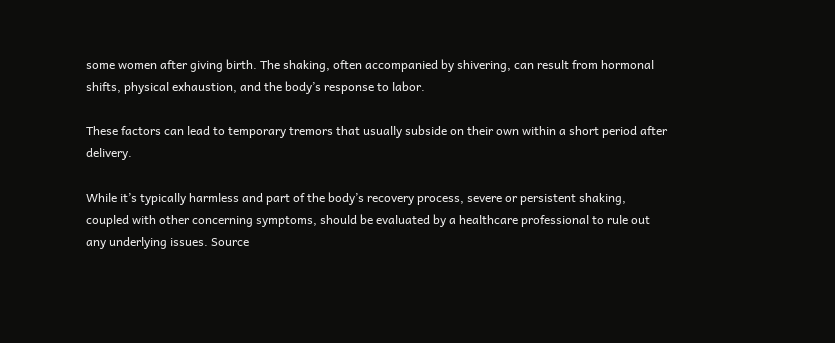some women after giving birth. The shaking, often accompanied by shivering, can result from hormonal shifts, physical exhaustion, and the body’s response to labor.

These factors can lead to temporary tremors that usually subside on their own within a short period after delivery.

While it’s typically harmless and part of the body’s recovery process, severe or persistent shaking, coupled with other concerning symptoms, should be evaluated by a healthcare professional to rule out any underlying issues. Source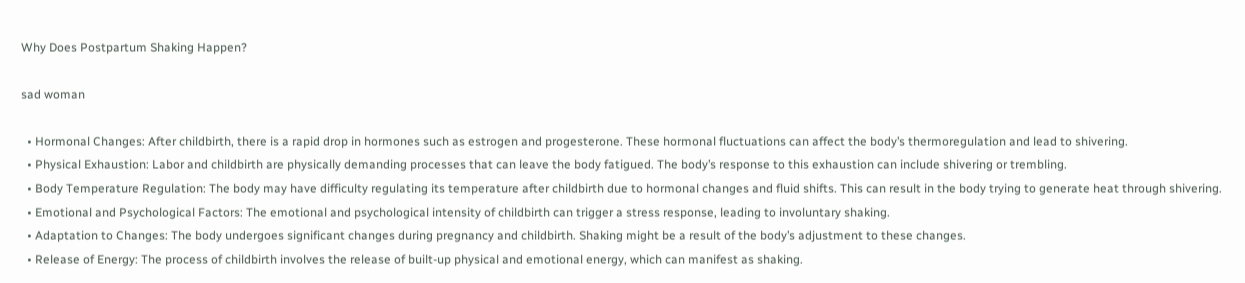Why Does Postpartum Shaking Happen?

sad woman

  • Hormonal Changes: After childbirth, there is a rapid drop in hormones such as estrogen and progesterone. These hormonal fluctuations can affect the body’s thermoregulation and lead to shivering.
  • Physical Exhaustion: Labor and childbirth are physically demanding processes that can leave the body fatigued. The body’s response to this exhaustion can include shivering or trembling.
  • Body Temperature Regulation: The body may have difficulty regulating its temperature after childbirth due to hormonal changes and fluid shifts. This can result in the body trying to generate heat through shivering.
  • Emotional and Psychological Factors: The emotional and psychological intensity of childbirth can trigger a stress response, leading to involuntary shaking.
  • Adaptation to Changes: The body undergoes significant changes during pregnancy and childbirth. Shaking might be a result of the body’s adjustment to these changes.
  • Release of Energy: The process of childbirth involves the release of built-up physical and emotional energy, which can manifest as shaking.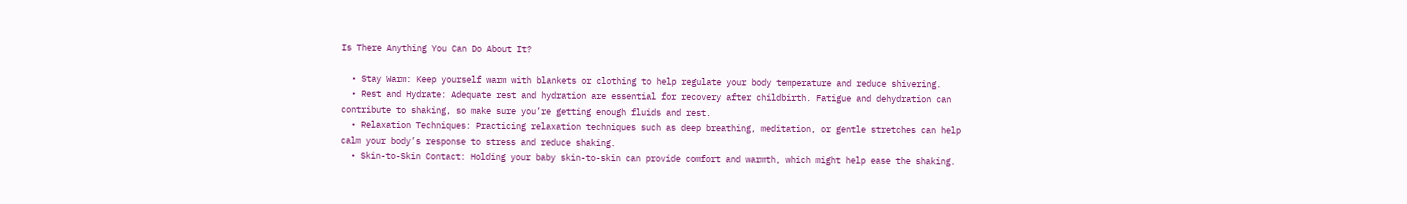Is There Anything You Can Do About It?

  • Stay Warm: Keep yourself warm with blankets or clothing to help regulate your body temperature and reduce shivering.
  • Rest and Hydrate: Adequate rest and hydration are essential for recovery after childbirth. Fatigue and dehydration can contribute to shaking, so make sure you’re getting enough fluids and rest.
  • Relaxation Techniques: Practicing relaxation techniques such as deep breathing, meditation, or gentle stretches can help calm your body’s response to stress and reduce shaking.
  • Skin-to-Skin Contact: Holding your baby skin-to-skin can provide comfort and warmth, which might help ease the shaking.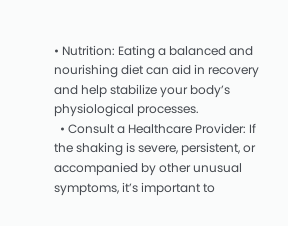• Nutrition: Eating a balanced and nourishing diet can aid in recovery and help stabilize your body’s physiological processes.
  • Consult a Healthcare Provider: If the shaking is severe, persistent, or accompanied by other unusual symptoms, it’s important to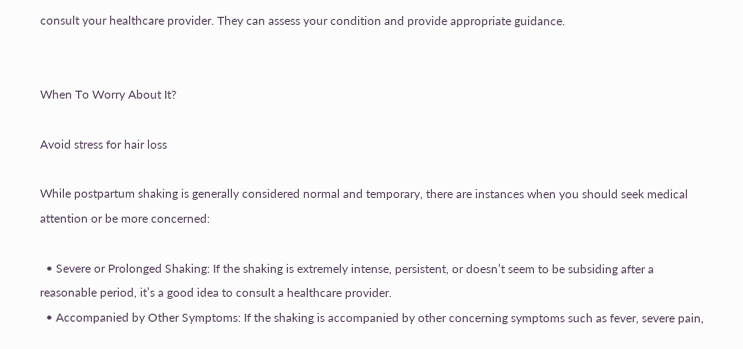consult your healthcare provider. They can assess your condition and provide appropriate guidance.


When To Worry About It?

Avoid stress for hair loss

While postpartum shaking is generally considered normal and temporary, there are instances when you should seek medical attention or be more concerned:

  • Severe or Prolonged Shaking: If the shaking is extremely intense, persistent, or doesn’t seem to be subsiding after a reasonable period, it’s a good idea to consult a healthcare provider.
  • Accompanied by Other Symptoms: If the shaking is accompanied by other concerning symptoms such as fever, severe pain,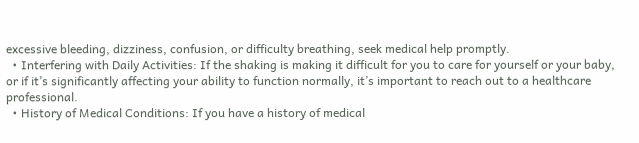excessive bleeding, dizziness, confusion, or difficulty breathing, seek medical help promptly.
  • Interfering with Daily Activities: If the shaking is making it difficult for you to care for yourself or your baby, or if it’s significantly affecting your ability to function normally, it’s important to reach out to a healthcare professional.
  • History of Medical Conditions: If you have a history of medical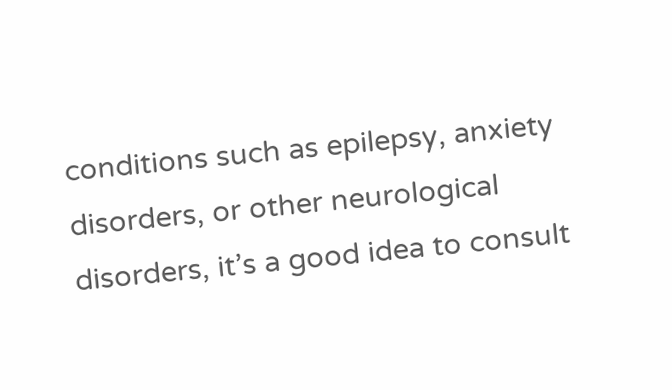conditions such as epilepsy, anxiety disorders, or other neurological disorders, it’s a good idea to consult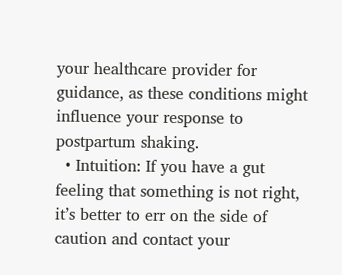your healthcare provider for guidance, as these conditions might influence your response to postpartum shaking.
  • Intuition: If you have a gut feeling that something is not right, it’s better to err on the side of caution and contact your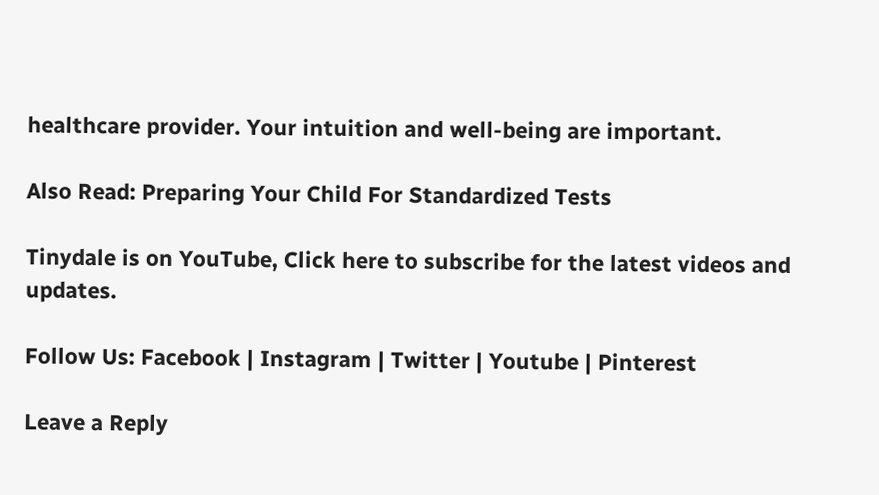healthcare provider. Your intuition and well-being are important.

Also Read: Preparing Your Child For Standardized Tests

Tinydale is on YouTube, Click here to subscribe for the latest videos and updates.

Follow Us: Facebook | Instagram | Twitter | Youtube | Pinterest

Leave a Reply